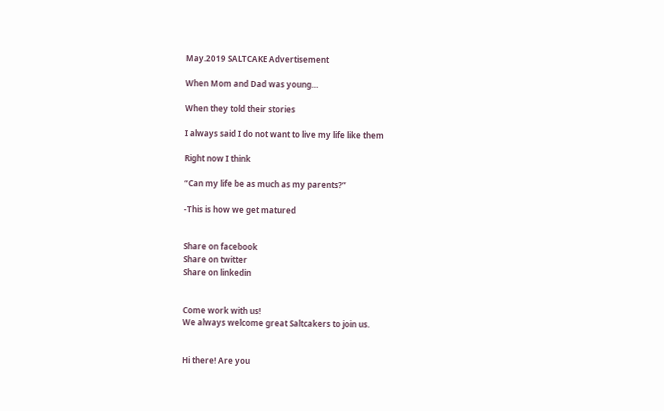May.2019 SALTCAKE Advertisement

When Mom and Dad was young…

When they told their stories

I always said I do not want to live my life like them

Right now I think

“Can my life be as much as my parents?”

-This is how we get matured


Share on facebook
Share on twitter
Share on linkedin


Come work with us!
We always welcome great Saltcakers to join us.


Hi there! Are you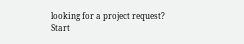looking for a project request?
Start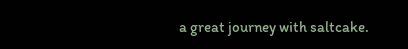a great journey with saltcake.